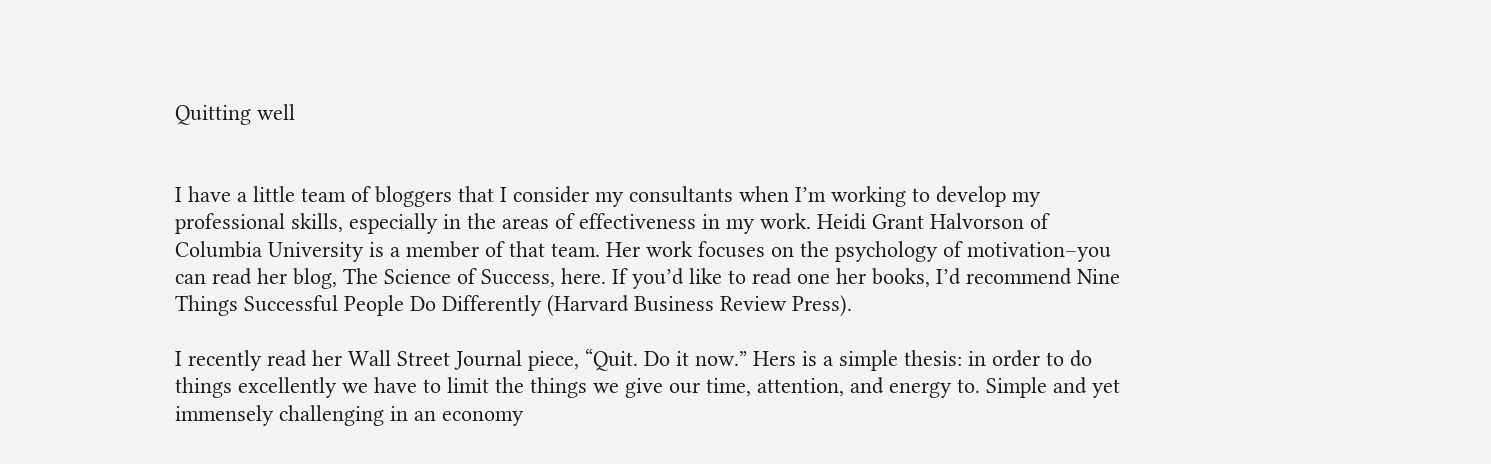Quitting well


I have a little team of bloggers that I consider my consultants when I’m working to develop my professional skills, especially in the areas of effectiveness in my work. Heidi Grant Halvorson of Columbia University is a member of that team. Her work focuses on the psychology of motivation–you can read her blog, The Science of Success, here. If you’d like to read one her books, I’d recommend Nine Things Successful People Do Differently (Harvard Business Review Press).

I recently read her Wall Street Journal piece, “Quit. Do it now.” Hers is a simple thesis: in order to do things excellently we have to limit the things we give our time, attention, and energy to. Simple and yet immensely challenging in an economy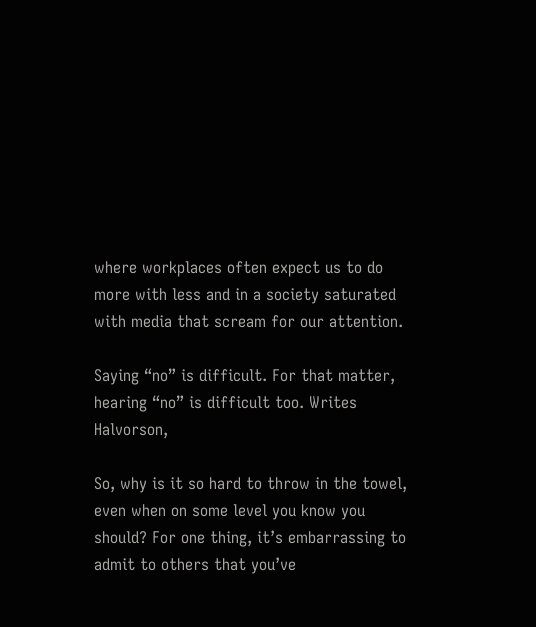where workplaces often expect us to do more with less and in a society saturated with media that scream for our attention.

Saying “no” is difficult. For that matter, hearing “no” is difficult too. Writes Halvorson,

So, why is it so hard to throw in the towel, even when on some level you know you should? For one thing, it’s embarrassing to admit to others that you’ve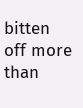bitten off more than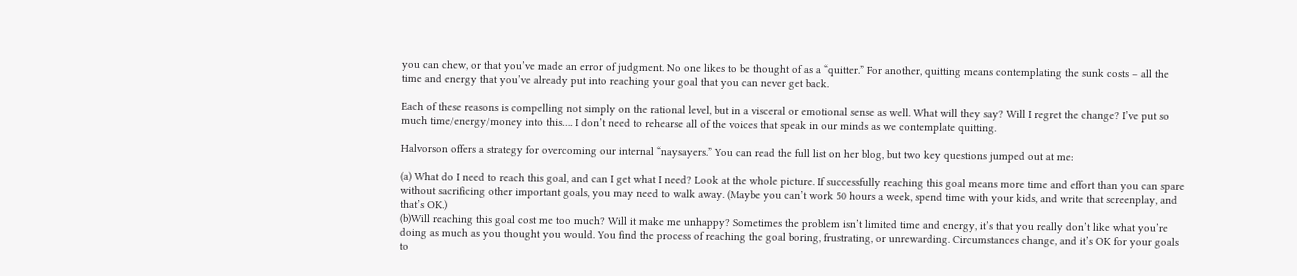you can chew, or that you’ve made an error of judgment. No one likes to be thought of as a “quitter.” For another, quitting means contemplating the sunk costs – all the time and energy that you’ve already put into reaching your goal that you can never get back.

Each of these reasons is compelling not simply on the rational level, but in a visceral or emotional sense as well. What will they say? Will I regret the change? I’ve put so much time/energy/money into this…. I don’t need to rehearse all of the voices that speak in our minds as we contemplate quitting.

Halvorson offers a strategy for overcoming our internal “naysayers.” You can read the full list on her blog, but two key questions jumped out at me:

(a) What do I need to reach this goal, and can I get what I need? Look at the whole picture. If successfully reaching this goal means more time and effort than you can spare without sacrificing other important goals, you may need to walk away. (Maybe you can’t work 50 hours a week, spend time with your kids, and write that screenplay, and that’s OK.)
(b)Will reaching this goal cost me too much? Will it make me unhappy? Sometimes the problem isn’t limited time and energy, it’s that you really don’t like what you’re doing as much as you thought you would. You find the process of reaching the goal boring, frustrating, or unrewarding. Circumstances change, and it’s OK for your goals to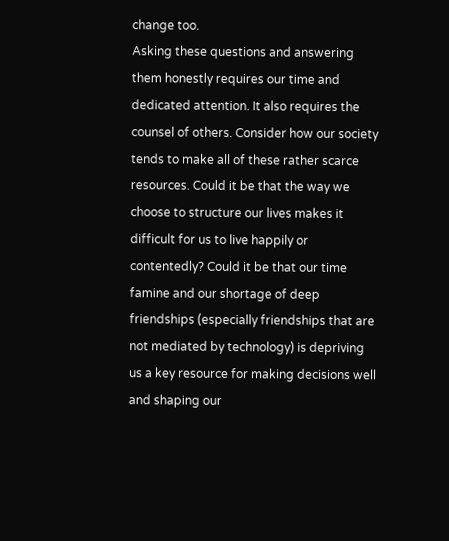change too.
Asking these questions and answering them honestly requires our time and dedicated attention. It also requires the counsel of others. Consider how our society tends to make all of these rather scarce resources. Could it be that the way we choose to structure our lives makes it difficult for us to live happily or contentedly? Could it be that our time famine and our shortage of deep friendships (especially friendships that are not mediated by technology) is depriving us a key resource for making decisions well and shaping our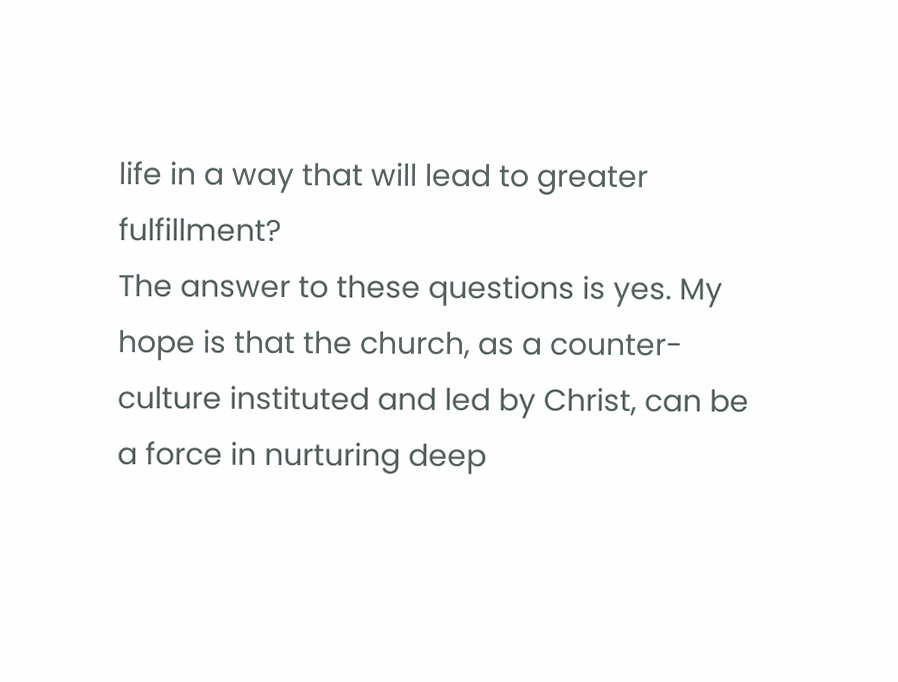life in a way that will lead to greater fulfillment?
The answer to these questions is yes. My hope is that the church, as a counter-culture instituted and led by Christ, can be a force in nurturing deep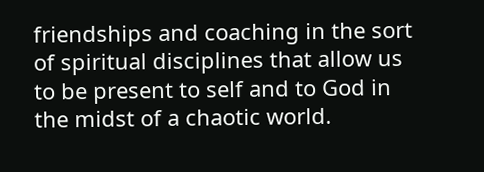friendships and coaching in the sort of spiritual disciplines that allow us to be present to self and to God in the midst of a chaotic world.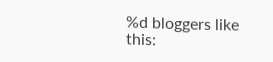%d bloggers like this: